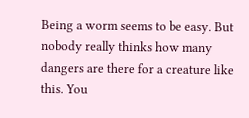Being a worm seems to be easy. But nobody really thinks how many dangers are there for a creature like this. You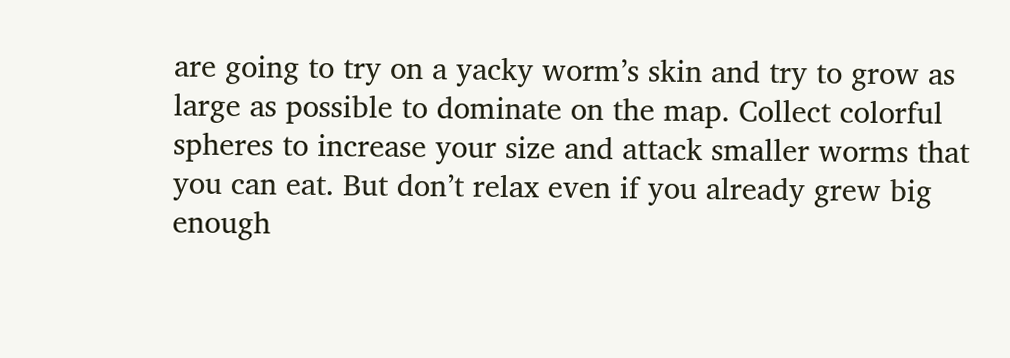are going to try on a yacky worm’s skin and try to grow as large as possible to dominate on the map. Collect colorful spheres to increase your size and attack smaller worms that you can eat. But don’t relax even if you already grew big enough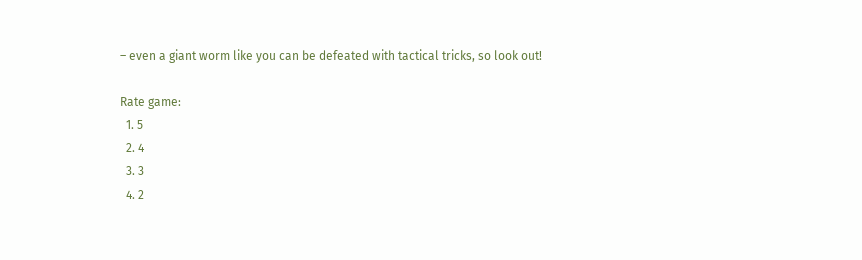– even a giant worm like you can be defeated with tactical tricks, so look out!

Rate game:
  1. 5
  2. 4
  3. 3
  4. 2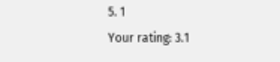5. 1
Your rating: 3.1